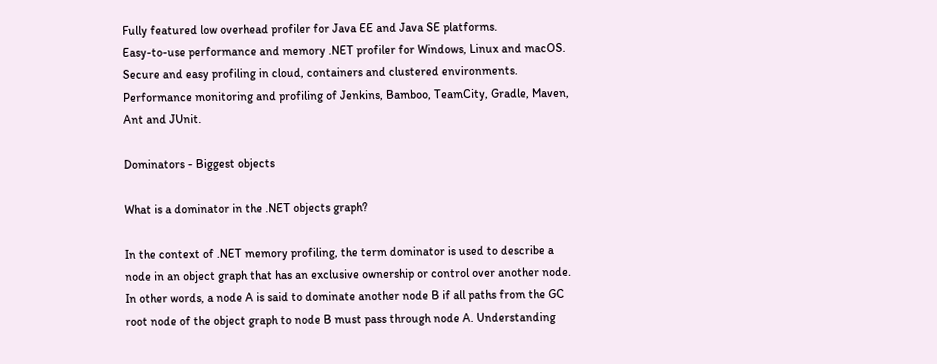Fully featured low overhead profiler for Java EE and Java SE platforms.
Easy-to-use performance and memory .NET profiler for Windows, Linux and macOS.
Secure and easy profiling in cloud, containers and clustered environments.
Performance monitoring and profiling of Jenkins, Bamboo, TeamCity, Gradle, Maven, Ant and JUnit.

Dominators - Biggest objects

What is a dominator in the .NET objects graph?

In the context of .NET memory profiling, the term dominator is used to describe a node in an object graph that has an exclusive ownership or control over another node. In other words, a node A is said to dominate another node B if all paths from the GC root node of the object graph to node B must pass through node A. Understanding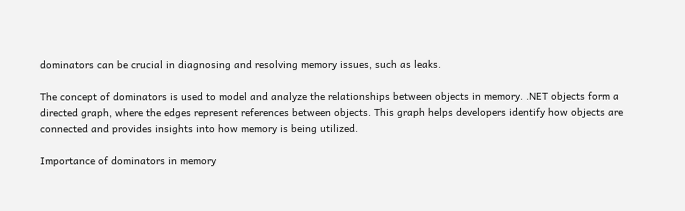dominators can be crucial in diagnosing and resolving memory issues, such as leaks.

The concept of dominators is used to model and analyze the relationships between objects in memory. .NET objects form a directed graph, where the edges represent references between objects. This graph helps developers identify how objects are connected and provides insights into how memory is being utilized.

Importance of dominators in memory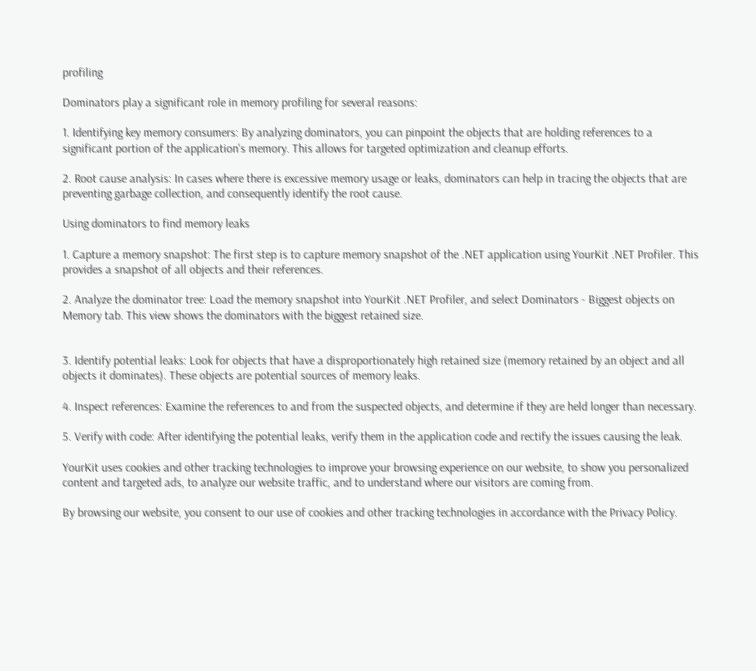profiling

Dominators play a significant role in memory profiling for several reasons:

1. Identifying key memory consumers: By analyzing dominators, you can pinpoint the objects that are holding references to a significant portion of the application's memory. This allows for targeted optimization and cleanup efforts.

2. Root cause analysis: In cases where there is excessive memory usage or leaks, dominators can help in tracing the objects that are preventing garbage collection, and consequently identify the root cause.

Using dominators to find memory leaks

1. Capture a memory snapshot: The first step is to capture memory snapshot of the .NET application using YourKit .NET Profiler. This provides a snapshot of all objects and their references.

2. Analyze the dominator tree: Load the memory snapshot into YourKit .NET Profiler, and select Dominators - Biggest objects on Memory tab. This view shows the dominators with the biggest retained size.


3. Identify potential leaks: Look for objects that have a disproportionately high retained size (memory retained by an object and all objects it dominates). These objects are potential sources of memory leaks.

4. Inspect references: Examine the references to and from the suspected objects, and determine if they are held longer than necessary.

5. Verify with code: After identifying the potential leaks, verify them in the application code and rectify the issues causing the leak.

YourKit uses cookies and other tracking technologies to improve your browsing experience on our website, to show you personalized content and targeted ads, to analyze our website traffic, and to understand where our visitors are coming from.

By browsing our website, you consent to our use of cookies and other tracking technologies in accordance with the Privacy Policy.